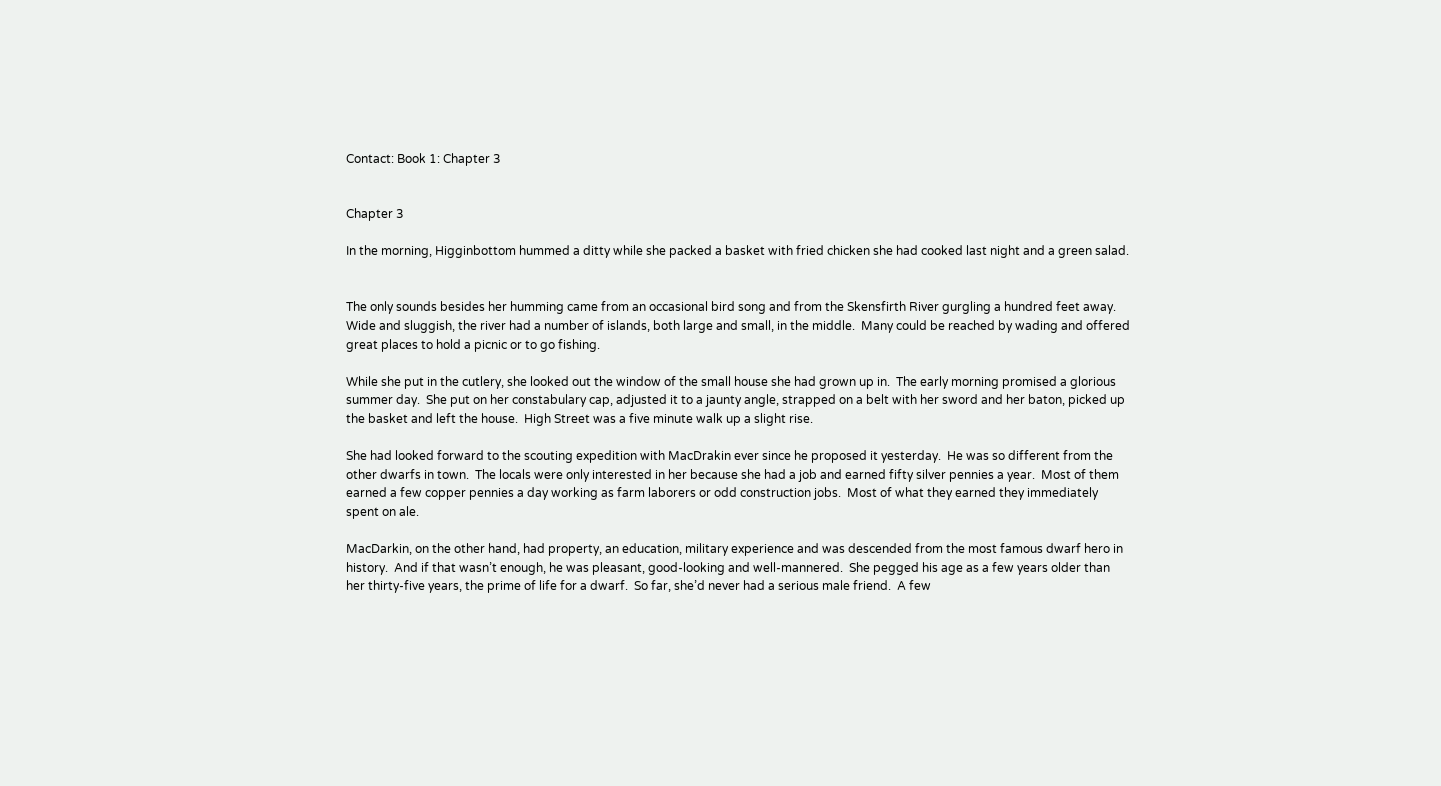Contact: Book 1: Chapter 3


Chapter 3

In the morning, Higginbottom hummed a ditty while she packed a basket with fried chicken she had cooked last night and a green salad.


The only sounds besides her humming came from an occasional bird song and from the Skensfirth River gurgling a hundred feet away.  Wide and sluggish, the river had a number of islands, both large and small, in the middle.  Many could be reached by wading and offered great places to hold a picnic or to go fishing.

While she put in the cutlery, she looked out the window of the small house she had grown up in.  The early morning promised a glorious summer day.  She put on her constabulary cap, adjusted it to a jaunty angle, strapped on a belt with her sword and her baton, picked up the basket and left the house.  High Street was a five minute walk up a slight rise.

She had looked forward to the scouting expedition with MacDrakin ever since he proposed it yesterday.  He was so different from the other dwarfs in town.  The locals were only interested in her because she had a job and earned fifty silver pennies a year.  Most of them earned a few copper pennies a day working as farm laborers or odd construction jobs.  Most of what they earned they immediately spent on ale.

MacDarkin, on the other hand, had property, an education, military experience and was descended from the most famous dwarf hero in history.  And if that wasn’t enough, he was pleasant, good-looking and well-mannered.  She pegged his age as a few years older than her thirty-five years, the prime of life for a dwarf.  So far, she’d never had a serious male friend.  A few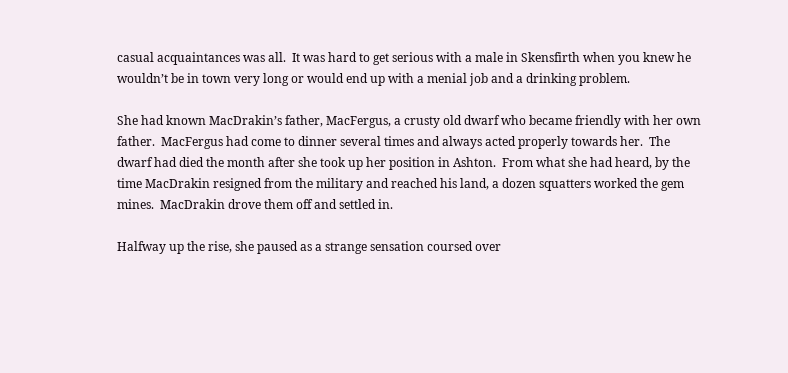casual acquaintances was all.  It was hard to get serious with a male in Skensfirth when you knew he wouldn’t be in town very long or would end up with a menial job and a drinking problem.

She had known MacDrakin’s father, MacFergus, a crusty old dwarf who became friendly with her own father.  MacFergus had come to dinner several times and always acted properly towards her.  The dwarf had died the month after she took up her position in Ashton.  From what she had heard, by the time MacDrakin resigned from the military and reached his land, a dozen squatters worked the gem mines.  MacDrakin drove them off and settled in.

Halfway up the rise, she paused as a strange sensation coursed over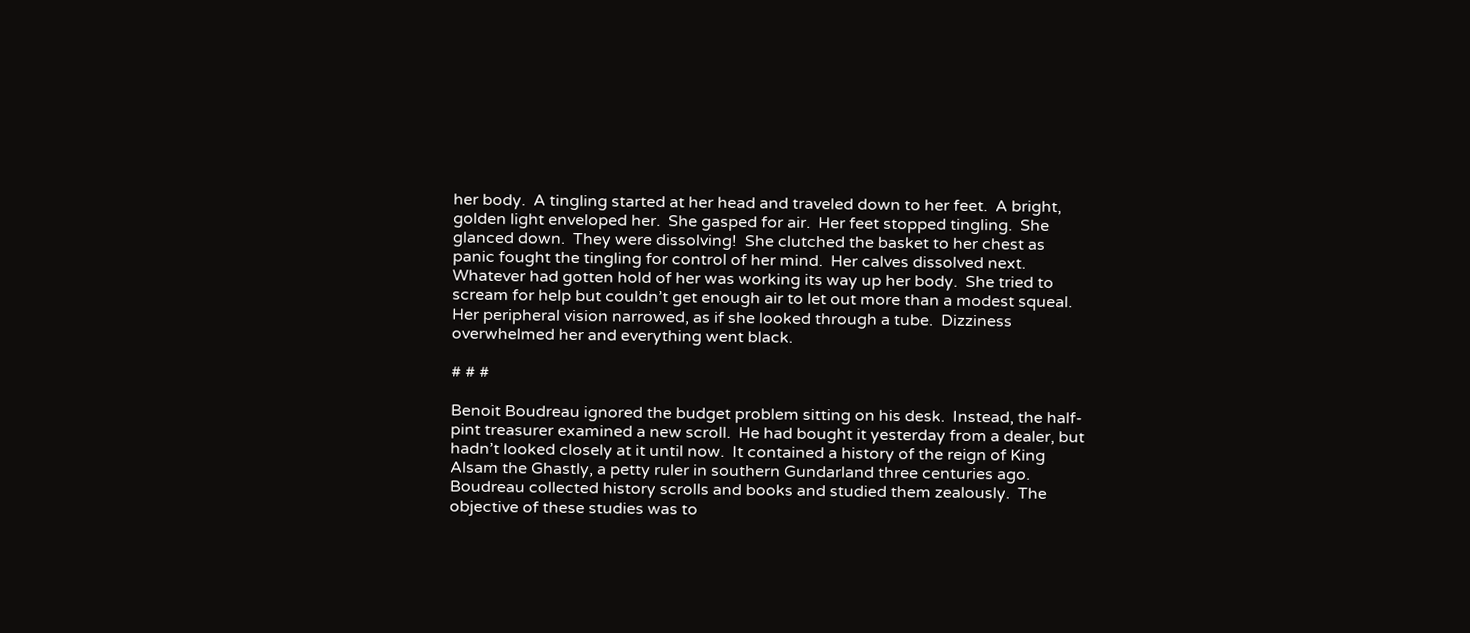her body.  A tingling started at her head and traveled down to her feet.  A bright, golden light enveloped her.  She gasped for air.  Her feet stopped tingling.  She glanced down.  They were dissolving!  She clutched the basket to her chest as panic fought the tingling for control of her mind.  Her calves dissolved next.  Whatever had gotten hold of her was working its way up her body.  She tried to scream for help but couldn’t get enough air to let out more than a modest squeal.  Her peripheral vision narrowed, as if she looked through a tube.  Dizziness overwhelmed her and everything went black.

# # #

Benoit Boudreau ignored the budget problem sitting on his desk.  Instead, the half-pint treasurer examined a new scroll.  He had bought it yesterday from a dealer, but hadn’t looked closely at it until now.  It contained a history of the reign of King Alsam the Ghastly, a petty ruler in southern Gundarland three centuries ago.  Boudreau collected history scrolls and books and studied them zealously.  The objective of these studies was to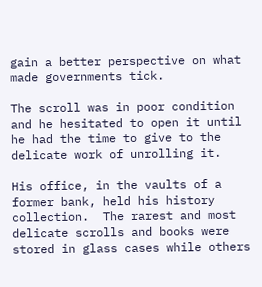gain a better perspective on what made governments tick.

The scroll was in poor condition and he hesitated to open it until he had the time to give to the delicate work of unrolling it.

His office, in the vaults of a former bank, held his history collection.  The rarest and most delicate scrolls and books were stored in glass cases while others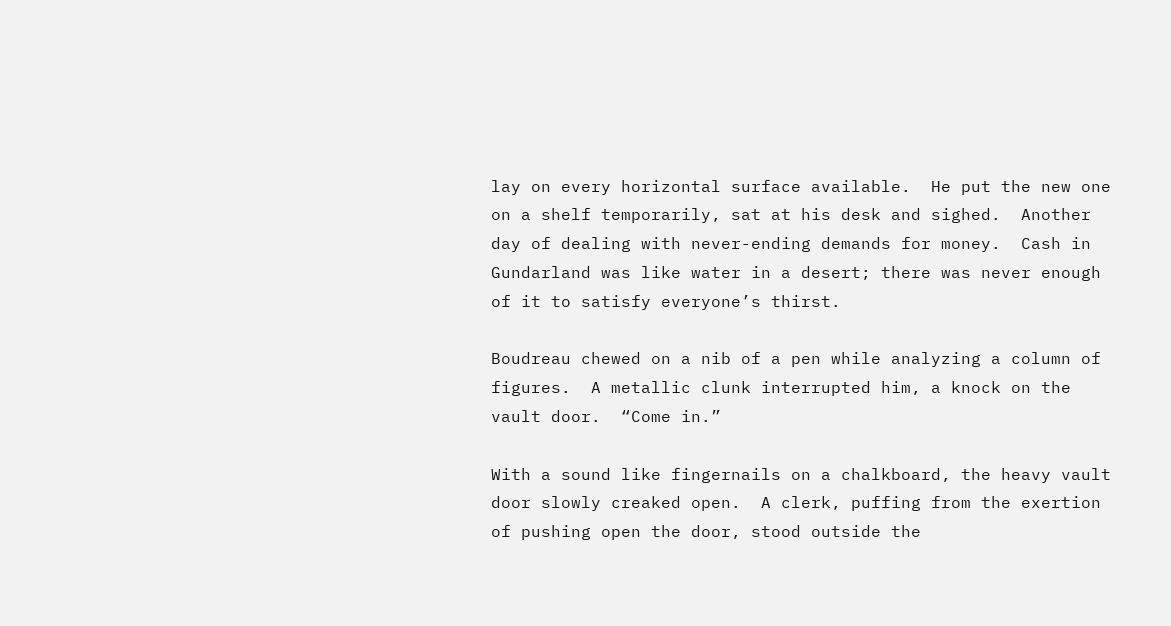lay on every horizontal surface available.  He put the new one on a shelf temporarily, sat at his desk and sighed.  Another day of dealing with never-ending demands for money.  Cash in Gundarland was like water in a desert; there was never enough of it to satisfy everyone’s thirst.

Boudreau chewed on a nib of a pen while analyzing a column of figures.  A metallic clunk interrupted him, a knock on the vault door.  “Come in.”

With a sound like fingernails on a chalkboard, the heavy vault door slowly creaked open.  A clerk, puffing from the exertion of pushing open the door, stood outside the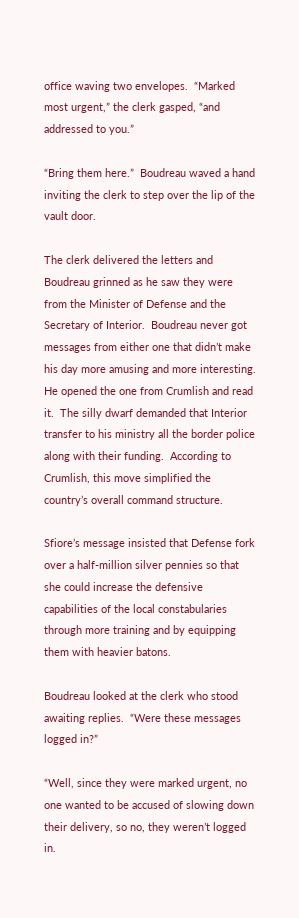office waving two envelopes.  “Marked most urgent,” the clerk gasped, “and addressed to you.”

“Bring them here.”  Boudreau waved a hand inviting the clerk to step over the lip of the vault door.

The clerk delivered the letters and Boudreau grinned as he saw they were from the Minister of Defense and the Secretary of Interior.  Boudreau never got messages from either one that didn’t make his day more amusing and more interesting.  He opened the one from Crumlish and read it.  The silly dwarf demanded that Interior transfer to his ministry all the border police along with their funding.  According to Crumlish, this move simplified the country’s overall command structure.

Sfiore’s message insisted that Defense fork over a half-million silver pennies so that she could increase the defensive capabilities of the local constabularies through more training and by equipping them with heavier batons.

Boudreau looked at the clerk who stood awaiting replies.  “Were these messages logged in?”

“Well, since they were marked urgent, no one wanted to be accused of slowing down their delivery, so no, they weren’t logged in.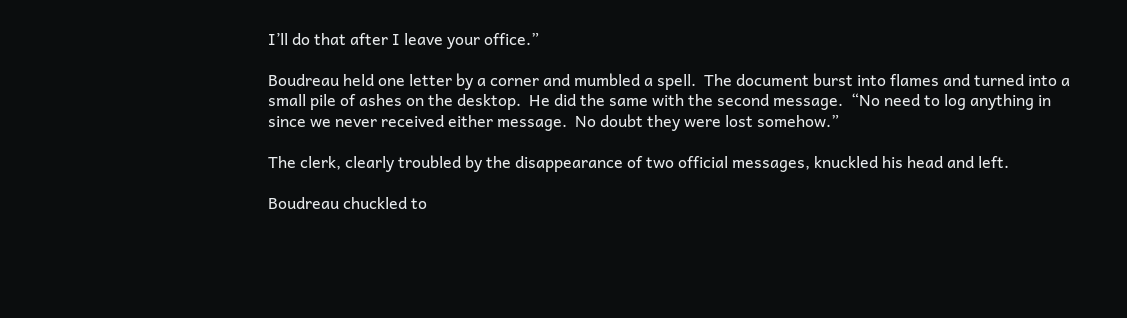I’ll do that after I leave your office.”

Boudreau held one letter by a corner and mumbled a spell.  The document burst into flames and turned into a small pile of ashes on the desktop.  He did the same with the second message.  “No need to log anything in since we never received either message.  No doubt they were lost somehow.”

The clerk, clearly troubled by the disappearance of two official messages, knuckled his head and left.

Boudreau chuckled to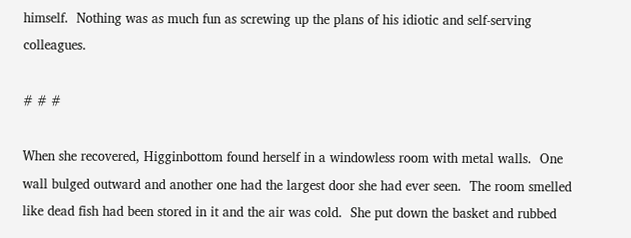himself.  Nothing was as much fun as screwing up the plans of his idiotic and self-serving colleagues.

# # #

When she recovered, Higginbottom found herself in a windowless room with metal walls.  One wall bulged outward and another one had the largest door she had ever seen.  The room smelled like dead fish had been stored in it and the air was cold.  She put down the basket and rubbed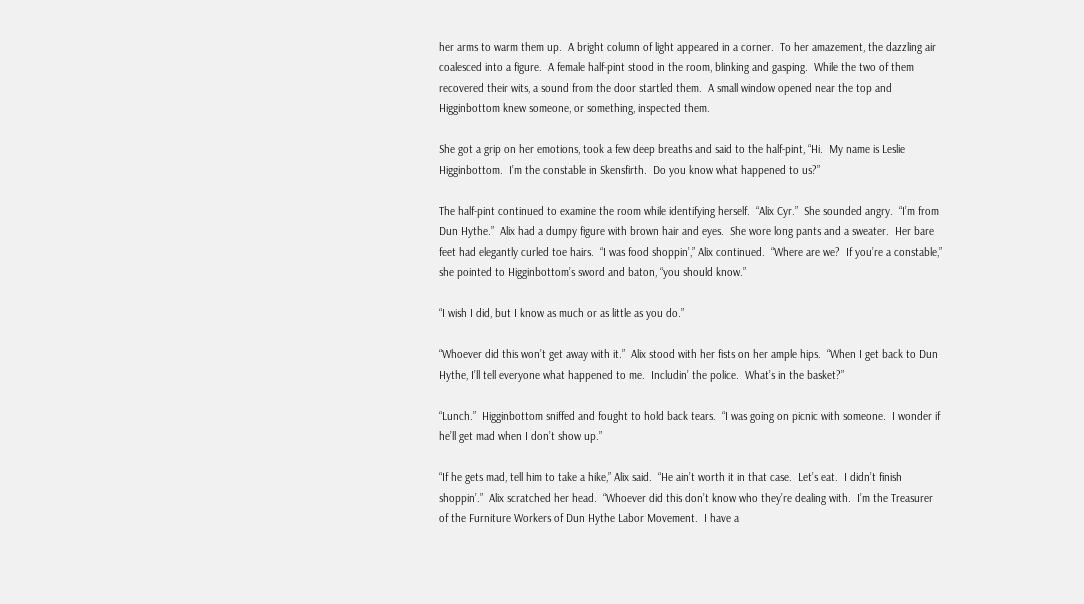her arms to warm them up.  A bright column of light appeared in a corner.  To her amazement, the dazzling air coalesced into a figure.  A female half-pint stood in the room, blinking and gasping.  While the two of them recovered their wits, a sound from the door startled them.  A small window opened near the top and Higginbottom knew someone, or something, inspected them.

She got a grip on her emotions, took a few deep breaths and said to the half-pint, “Hi.  My name is Leslie Higginbottom.  I’m the constable in Skensfirth.  Do you know what happened to us?”

The half-pint continued to examine the room while identifying herself.  “Alix Cyr.”  She sounded angry.  “I’m from Dun Hythe.”  Alix had a dumpy figure with brown hair and eyes.  She wore long pants and a sweater.  Her bare feet had elegantly curled toe hairs.  “I was food shoppin’,” Alix continued.  “Where are we?  If you’re a constable,” she pointed to Higginbottom’s sword and baton, “you should know.”

“I wish I did, but I know as much or as little as you do.”

“Whoever did this won’t get away with it.”  Alix stood with her fists on her ample hips.  “When I get back to Dun Hythe, I’ll tell everyone what happened to me.  Includin’ the police.  What’s in the basket?”

“Lunch.”  Higginbottom sniffed and fought to hold back tears.  “I was going on picnic with someone.  I wonder if he’ll get mad when I don’t show up.”

“If he gets mad, tell him to take a hike,” Alix said.  “He ain’t worth it in that case.  Let’s eat.  I didn’t finish shoppin’.”  Alix scratched her head.  “Whoever did this don’t know who they’re dealing with.  I’m the Treasurer of the Furniture Workers of Dun Hythe Labor Movement.  I have a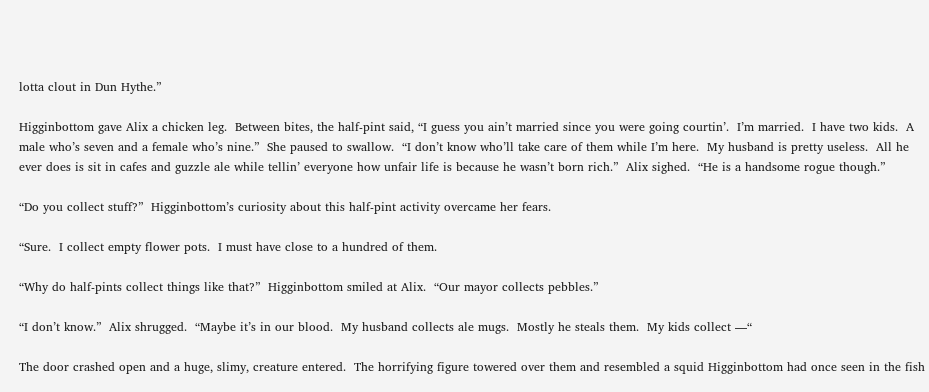lotta clout in Dun Hythe.”

Higginbottom gave Alix a chicken leg.  Between bites, the half-pint said, “I guess you ain’t married since you were going courtin’.  I’m married.  I have two kids.  A male who’s seven and a female who’s nine.”  She paused to swallow.  “I don’t know who’ll take care of them while I’m here.  My husband is pretty useless.  All he ever does is sit in cafes and guzzle ale while tellin’ everyone how unfair life is because he wasn’t born rich.”  Alix sighed.  “He is a handsome rogue though.”

“Do you collect stuff?”  Higginbottom’s curiosity about this half-pint activity overcame her fears.

“Sure.  I collect empty flower pots.  I must have close to a hundred of them.

“Why do half-pints collect things like that?”  Higginbottom smiled at Alix.  “Our mayor collects pebbles.”

“I don’t know.”  Alix shrugged.  “Maybe it’s in our blood.  My husband collects ale mugs.  Mostly he steals them.  My kids collect —“

The door crashed open and a huge, slimy, creature entered.  The horrifying figure towered over them and resembled a squid Higginbottom had once seen in the fish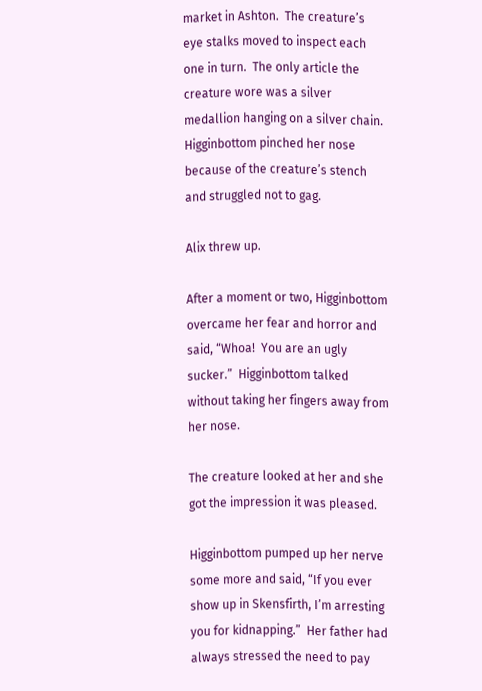market in Ashton.  The creature’s eye stalks moved to inspect each one in turn.  The only article the creature wore was a silver medallion hanging on a silver chain.  Higginbottom pinched her nose because of the creature’s stench and struggled not to gag.

Alix threw up.

After a moment or two, Higginbottom overcame her fear and horror and said, “Whoa!  You are an ugly sucker.”  Higginbottom talked without taking her fingers away from her nose.

The creature looked at her and she got the impression it was pleased.

Higginbottom pumped up her nerve some more and said, “If you ever show up in Skensfirth, I’m arresting you for kidnapping.”  Her father had always stressed the need to pay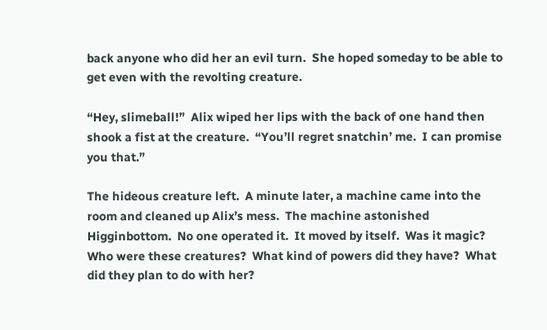back anyone who did her an evil turn.  She hoped someday to be able to get even with the revolting creature.

“Hey, slimeball!”  Alix wiped her lips with the back of one hand then shook a fist at the creature.  “You’ll regret snatchin’ me.  I can promise you that.”

The hideous creature left.  A minute later, a machine came into the room and cleaned up Alix’s mess.  The machine astonished Higginbottom.  No one operated it.  It moved by itself.  Was it magic?  Who were these creatures?  What kind of powers did they have?  What did they plan to do with her?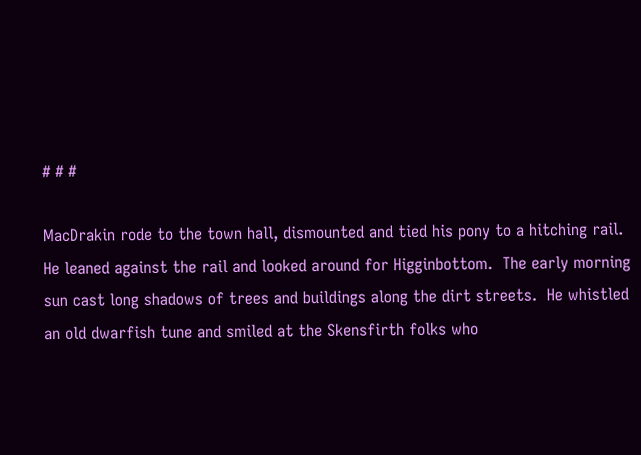# # #

MacDrakin rode to the town hall, dismounted and tied his pony to a hitching rail.  He leaned against the rail and looked around for Higginbottom.  The early morning sun cast long shadows of trees and buildings along the dirt streets.  He whistled an old dwarfish tune and smiled at the Skensfirth folks who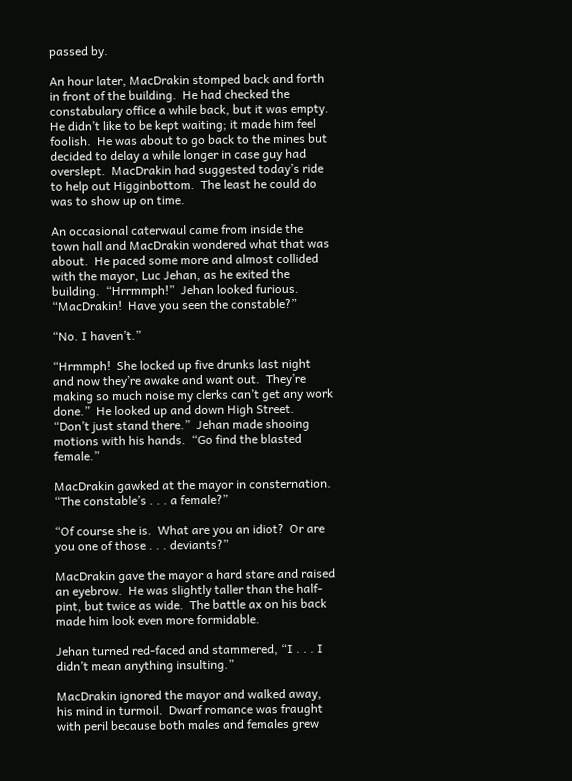passed by.

An hour later, MacDrakin stomped back and forth in front of the building.  He had checked the constabulary office a while back, but it was empty.  He didn’t like to be kept waiting; it made him feel foolish.  He was about to go back to the mines but decided to delay a while longer in case guy had overslept.  MacDrakin had suggested today’s ride to help out Higginbottom.  The least he could do was to show up on time.

An occasional caterwaul came from inside the town hall and MacDrakin wondered what that was about.  He paced some more and almost collided with the mayor, Luc Jehan, as he exited the building.  “Hrrmmph!”  Jehan looked furious.  “MacDrakin!  Have you seen the constable?”

“No. I haven’t.”

“Hrmmph!  She locked up five drunks last night and now they’re awake and want out.  They’re making so much noise my clerks can’t get any work done.”  He looked up and down High Street.  “Don’t just stand there.”  Jehan made shooing motions with his hands.  “Go find the blasted female.”

MacDrakin gawked at the mayor in consternation.  “The constable’s . . . a female?”

“Of course she is.  What are you an idiot?  Or are you one of those . . . deviants?”

MacDrakin gave the mayor a hard stare and raised an eyebrow.  He was slightly taller than the half-pint, but twice as wide.  The battle ax on his back made him look even more formidable.

Jehan turned red-faced and stammered, “I . . . I didn’t mean anything insulting.”

MacDrakin ignored the mayor and walked away, his mind in turmoil.  Dwarf romance was fraught with peril because both males and females grew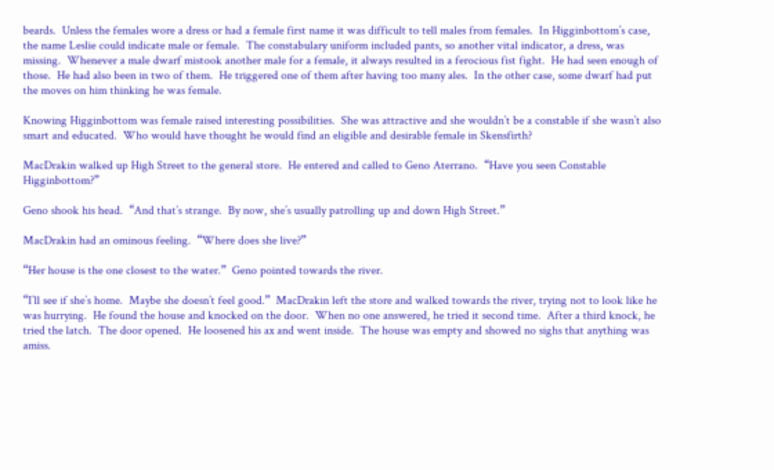beards.  Unless the females wore a dress or had a female first name it was difficult to tell males from females.  In Higginbottom’s case, the name Leslie could indicate male or female.  The constabulary uniform included pants, so another vital indicator, a dress, was missing.  Whenever a male dwarf mistook another male for a female, it always resulted in a ferocious fist fight.  He had seen enough of those.  He had also been in two of them.  He triggered one of them after having too many ales.  In the other case, some dwarf had put the moves on him thinking he was female.

Knowing Higginbottom was female raised interesting possibilities.  She was attractive and she wouldn’t be a constable if she wasn’t also smart and educated.  Who would have thought he would find an eligible and desirable female in Skensfirth?

MacDrakin walked up High Street to the general store.  He entered and called to Geno Aterrano.  “Have you seen Constable Higginbottom?”

Geno shook his head.  “And that’s strange.  By now, she’s usually patrolling up and down High Street.”

MacDrakin had an ominous feeling.  “Where does she live?”

“Her house is the one closest to the water.”  Geno pointed towards the river.

“I’ll see if she’s home.  Maybe she doesn’t feel good.”  MacDrakin left the store and walked towards the river, trying not to look like he was hurrying.  He found the house and knocked on the door.  When no one answered, he tried it second time.  After a third knock, he tried the latch.  The door opened.  He loosened his ax and went inside.  The house was empty and showed no sighs that anything was amiss.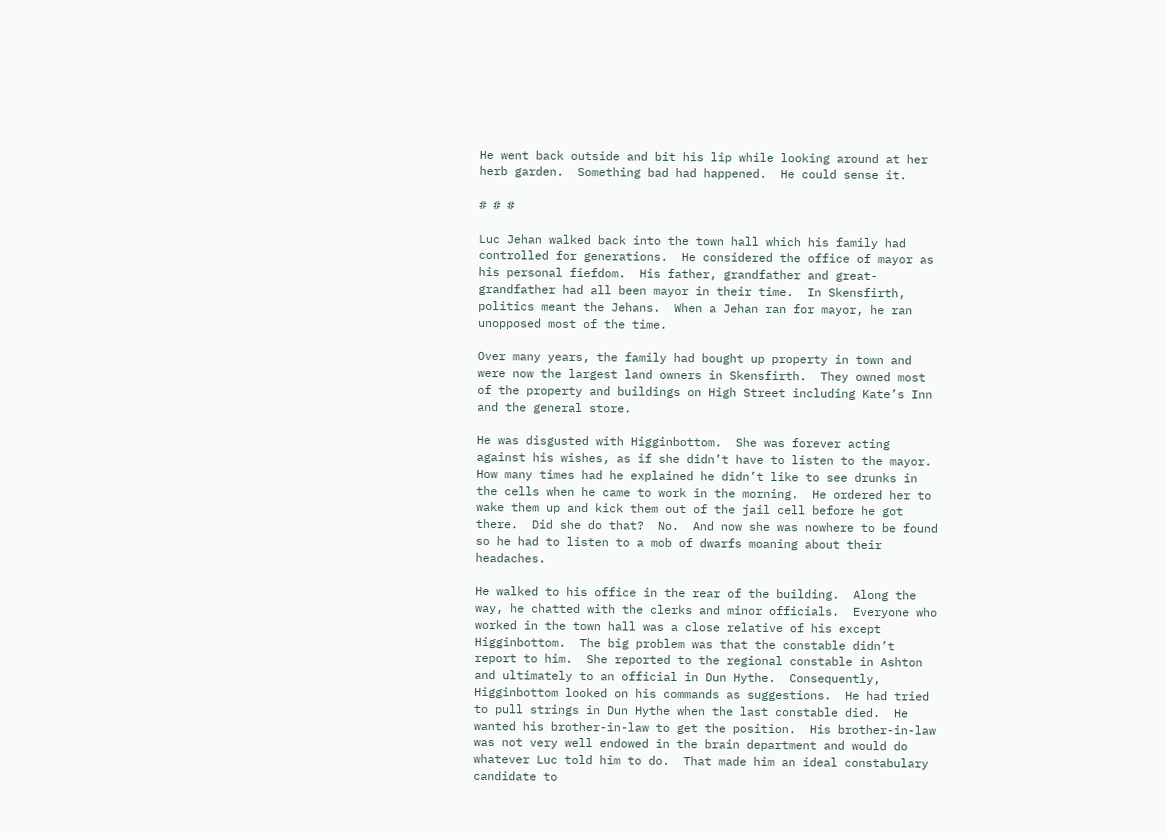He went back outside and bit his lip while looking around at her herb garden.  Something bad had happened.  He could sense it.

# # #

Luc Jehan walked back into the town hall which his family had controlled for generations.  He considered the office of mayor as his personal fiefdom.  His father, grandfather and great-grandfather had all been mayor in their time.  In Skensfirth, politics meant the Jehans.  When a Jehan ran for mayor, he ran unopposed most of the time.

Over many years, the family had bought up property in town and were now the largest land owners in Skensfirth.  They owned most of the property and buildings on High Street including Kate’s Inn and the general store.

He was disgusted with Higginbottom.  She was forever acting against his wishes, as if she didn’t have to listen to the mayor.  How many times had he explained he didn’t like to see drunks in the cells when he came to work in the morning.  He ordered her to wake them up and kick them out of the jail cell before he got there.  Did she do that?  No.  And now she was nowhere to be found so he had to listen to a mob of dwarfs moaning about their headaches.

He walked to his office in the rear of the building.  Along the way, he chatted with the clerks and minor officials.  Everyone who worked in the town hall was a close relative of his except Higginbottom.  The big problem was that the constable didn’t report to him.  She reported to the regional constable in Ashton and ultimately to an official in Dun Hythe.  Consequently, Higginbottom looked on his commands as suggestions.  He had tried to pull strings in Dun Hythe when the last constable died.  He wanted his brother-in-law to get the position.  His brother-in-law was not very well endowed in the brain department and would do whatever Luc told him to do.  That made him an ideal constabulary candidate to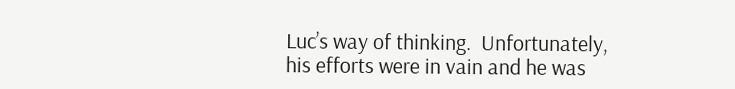Luc’s way of thinking.  Unfortunately, his efforts were in vain and he was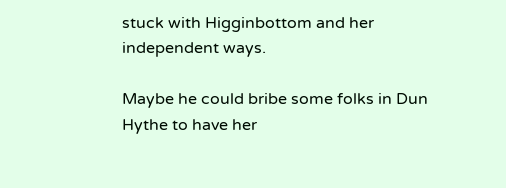stuck with Higginbottom and her independent ways.

Maybe he could bribe some folks in Dun Hythe to have her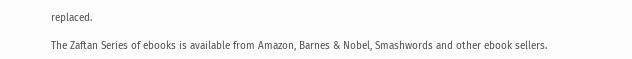replaced.

The Zaftan Series of ebooks is available from Amazon, Barnes & Nobel, Smashwords and other ebook sellers.